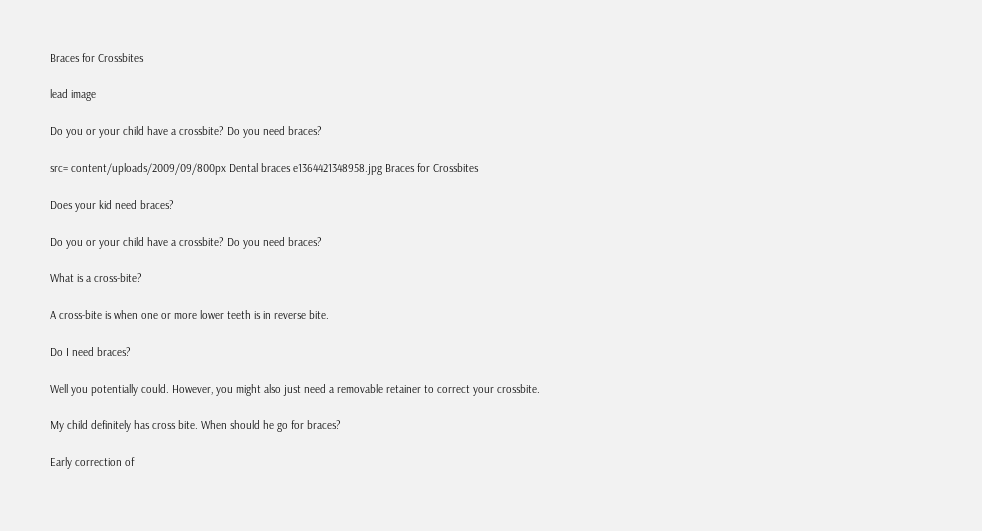Braces for Crossbites

lead image

Do you or your child have a crossbite? Do you need braces?

src= content/uploads/2009/09/800px Dental braces e1364421348958.jpg Braces for Crossbites

Does your kid need braces?

Do you or your child have a crossbite? Do you need braces?

What is a cross-bite?

A cross-bite is when one or more lower teeth is in reverse bite.

Do I need braces?

Well you potentially could. However, you might also just need a removable retainer to correct your crossbite.

My child definitely has cross bite. When should he go for braces?

Early correction of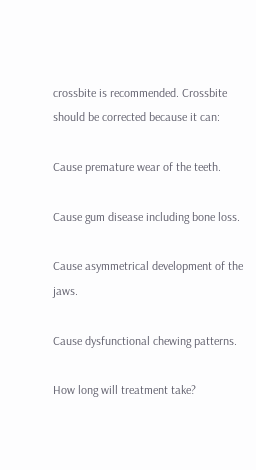crossbite is recommended. Crossbite should be corrected because it can:

Cause premature wear of the teeth.

Cause gum disease including bone loss.

Cause asymmetrical development of the jaws.

Cause dysfunctional chewing patterns.

How long will treatment take?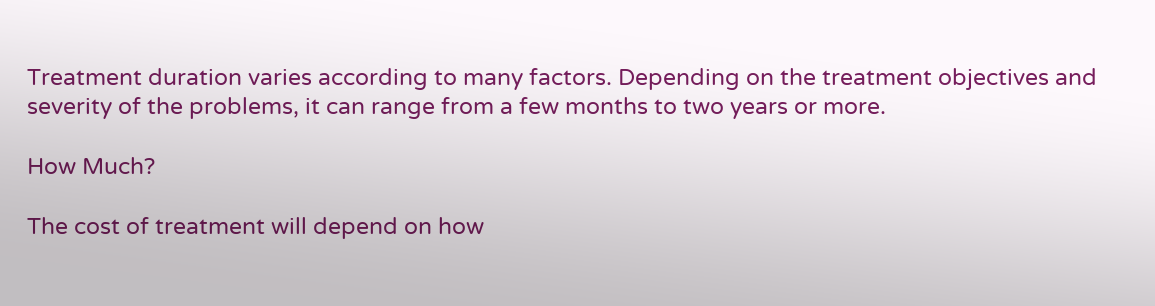Treatment duration varies according to many factors. Depending on the treatment objectives and severity of the problems, it can range from a few months to two years or more.

How Much?

The cost of treatment will depend on how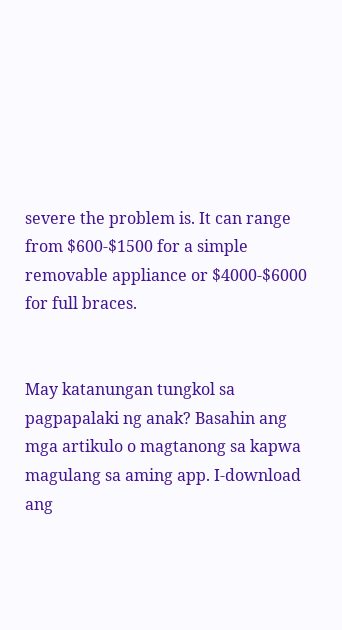severe the problem is. It can range from $600-$1500 for a simple removable appliance or $4000-$6000 for full braces.


May katanungan tungkol sa pagpapalaki ng anak? Basahin ang mga artikulo o magtanong sa kapwa magulang sa aming app. I-download ang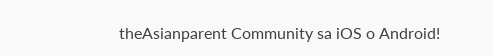theAsianparent Community sa iOS o Android!